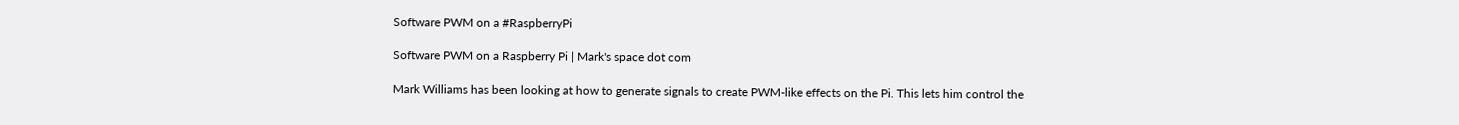Software PWM on a #RaspberryPi

Software PWM on a Raspberry Pi | Mark's space dot com

Mark Williams has been looking at how to generate signals to create PWM-like effects on the Pi. This lets him control the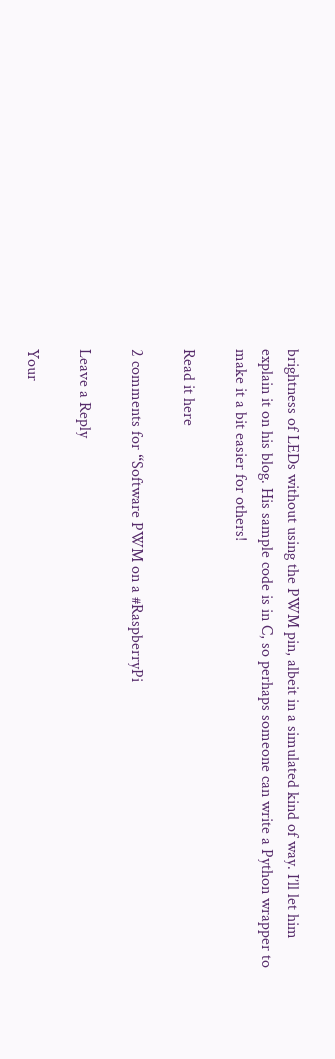brightness of LEDs without using the PWM pin, albeit in a simulated kind of way. I’ll let him explain it on his blog. His sample code is in C, so perhaps someone can write a Python wrapper to make it a bit easier for others!

Read it here

2 comments for “Software PWM on a #RaspberryPi

Leave a Reply

Your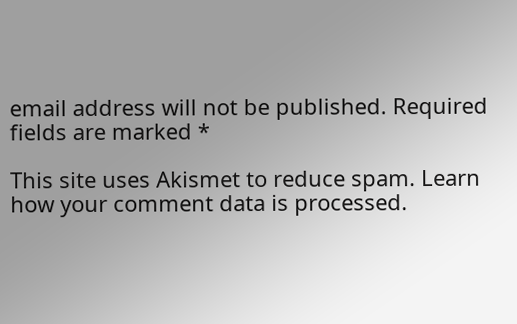email address will not be published. Required fields are marked *

This site uses Akismet to reduce spam. Learn how your comment data is processed.